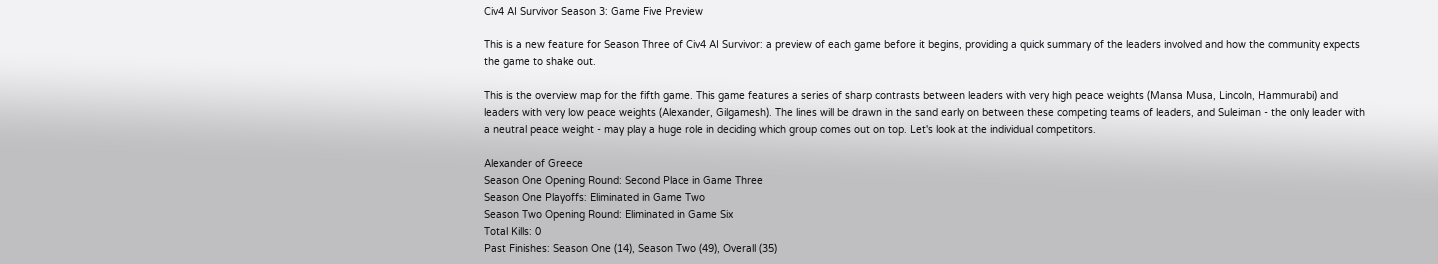Civ4 AI Survivor Season 3: Game Five Preview

This is a new feature for Season Three of Civ4 AI Survivor: a preview of each game before it begins, providing a quick summary of the leaders involved and how the community expects the game to shake out.

This is the overview map for the fifth game. This game features a series of sharp contrasts between leaders with very high peace weights (Mansa Musa, Lincoln, Hammurabi) and leaders with very low peace weights (Alexander, Gilgamesh). The lines will be drawn in the sand early on between these competing teams of leaders, and Suleiman - the only leader with a neutral peace weight - may play a huge role in deciding which group comes out on top. Let's look at the individual competitors.

Alexander of Greece
Season One Opening Round: Second Place in Game Three
Season One Playoffs: Eliminated in Game Two
Season Two Opening Round: Eliminated in Game Six
Total Kills: 0
Past Finishes: Season One (14), Season Two (49), Overall (35)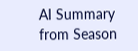AI Summary from Season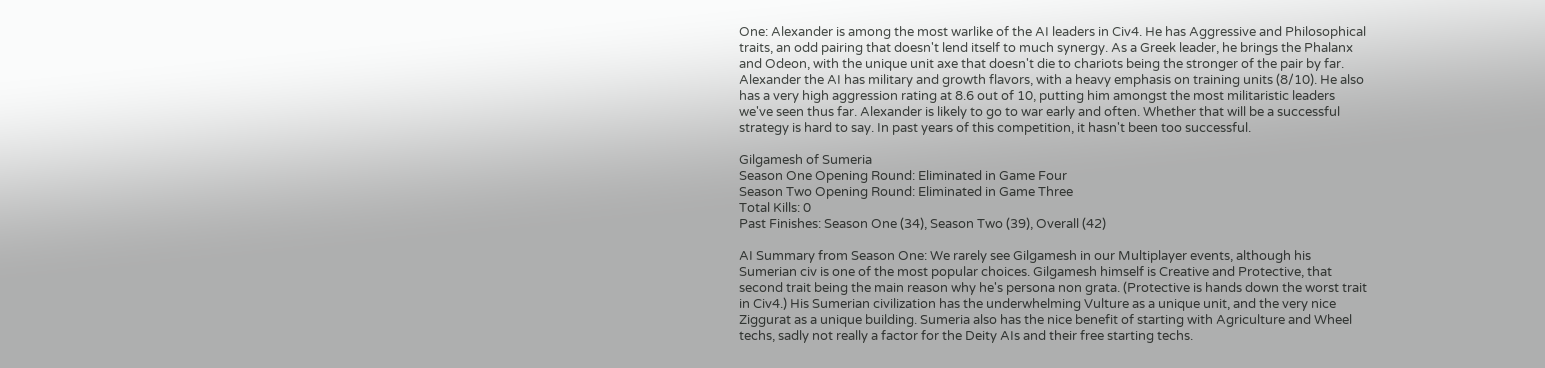One: Alexander is among the most warlike of the AI leaders in Civ4. He has Aggressive and Philosophical traits, an odd pairing that doesn't lend itself to much synergy. As a Greek leader, he brings the Phalanx and Odeon, with the unique unit axe that doesn't die to chariots being the stronger of the pair by far. Alexander the AI has military and growth flavors, with a heavy emphasis on training units (8/10). He also has a very high aggression rating at 8.6 out of 10, putting him amongst the most militaristic leaders we've seen thus far. Alexander is likely to go to war early and often. Whether that will be a successful strategy is hard to say. In past years of this competition, it hasn't been too successful.

Gilgamesh of Sumeria
Season One Opening Round: Eliminated in Game Four
Season Two Opening Round: Eliminated in Game Three
Total Kills: 0
Past Finishes: Season One (34), Season Two (39), Overall (42)

AI Summary from Season One: We rarely see Gilgamesh in our Multiplayer events, although his Sumerian civ is one of the most popular choices. Gilgamesh himself is Creative and Protective, that second trait being the main reason why he's persona non grata. (Protective is hands down the worst trait in Civ4.) His Sumerian civilization has the underwhelming Vulture as a unique unit, and the very nice Ziggurat as a unique building. Sumeria also has the nice benefit of starting with Agriculture and Wheel techs, sadly not really a factor for the Deity AIs and their free starting techs.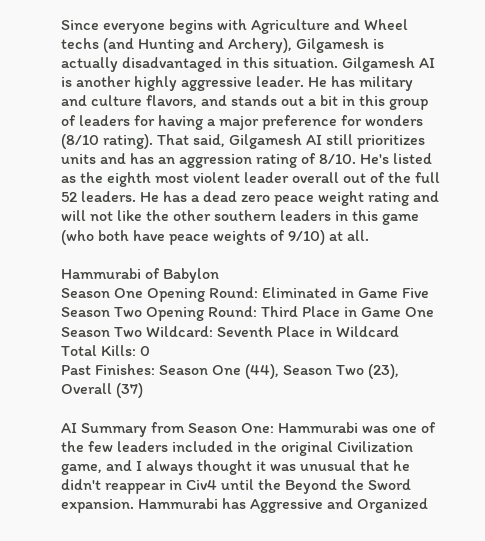Since everyone begins with Agriculture and Wheel techs (and Hunting and Archery), Gilgamesh is actually disadvantaged in this situation. Gilgamesh AI is another highly aggressive leader. He has military and culture flavors, and stands out a bit in this group of leaders for having a major preference for wonders (8/10 rating). That said, Gilgamesh AI still prioritizes units and has an aggression rating of 8/10. He's listed as the eighth most violent leader overall out of the full 52 leaders. He has a dead zero peace weight rating and will not like the other southern leaders in this game (who both have peace weights of 9/10) at all.

Hammurabi of Babylon
Season One Opening Round: Eliminated in Game Five
Season Two Opening Round: Third Place in Game One
Season Two Wildcard: Seventh Place in Wildcard
Total Kills: 0
Past Finishes: Season One (44), Season Two (23), Overall (37)

AI Summary from Season One: Hammurabi was one of the few leaders included in the original Civilization game, and I always thought it was unusual that he didn't reappear in Civ4 until the Beyond the Sword expansion. Hammurabi has Aggressive and Organized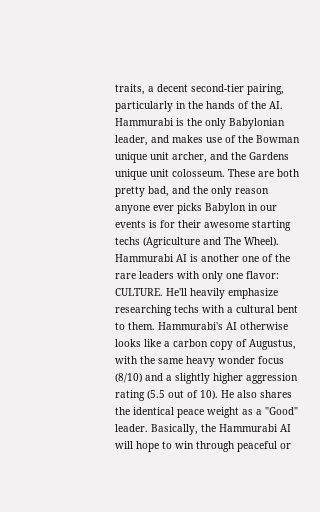traits, a decent second-tier pairing, particularly in the hands of the AI. Hammurabi is the only Babylonian leader, and makes use of the Bowman unique unit archer, and the Gardens unique unit colosseum. These are both pretty bad, and the only reason anyone ever picks Babylon in our events is for their awesome starting techs (Agriculture and The Wheel). Hammurabi AI is another one of the rare leaders with only one flavor: CULTURE. He'll heavily emphasize researching techs with a cultural bent to them. Hammurabi's AI otherwise looks like a carbon copy of Augustus, with the same heavy wonder focus (8/10) and a slightly higher aggression rating (5.5 out of 10). He also shares the identical peace weight as a "Good" leader. Basically, the Hammurabi AI will hope to win through peaceful or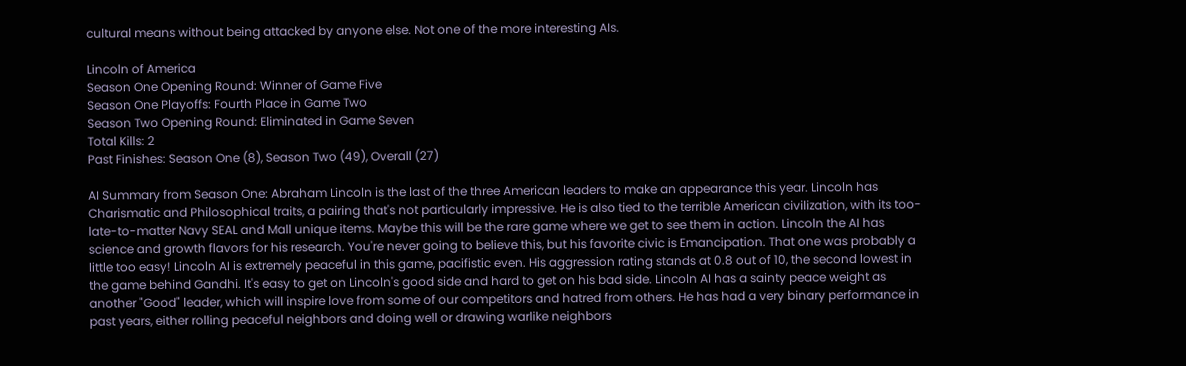cultural means without being attacked by anyone else. Not one of the more interesting AIs.

Lincoln of America
Season One Opening Round: Winner of Game Five
Season One Playoffs: Fourth Place in Game Two
Season Two Opening Round: Eliminated in Game Seven
Total Kills: 2
Past Finishes: Season One (8), Season Two (49), Overall (27)

AI Summary from Season One: Abraham Lincoln is the last of the three American leaders to make an appearance this year. Lincoln has Charismatic and Philosophical traits, a pairing that's not particularly impressive. He is also tied to the terrible American civilization, with its too-late-to-matter Navy SEAL and Mall unique items. Maybe this will be the rare game where we get to see them in action. Lincoln the AI has science and growth flavors for his research. You're never going to believe this, but his favorite civic is Emancipation. That one was probably a little too easy! Lincoln AI is extremely peaceful in this game, pacifistic even. His aggression rating stands at 0.8 out of 10, the second lowest in the game behind Gandhi. It's easy to get on Lincoln's good side and hard to get on his bad side. Lincoln AI has a sainty peace weight as another "Good" leader, which will inspire love from some of our competitors and hatred from others. He has had a very binary performance in past years, either rolling peaceful neighbors and doing well or drawing warlike neighbors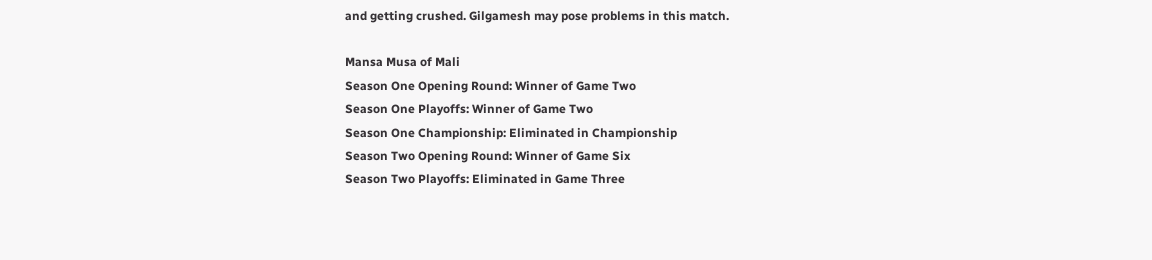and getting crushed. Gilgamesh may pose problems in this match.

Mansa Musa of Mali
Season One Opening Round: Winner of Game Two
Season One Playoffs: Winner of Game Two
Season One Championship: Eliminated in Championship
Season Two Opening Round: Winner of Game Six
Season Two Playoffs: Eliminated in Game Three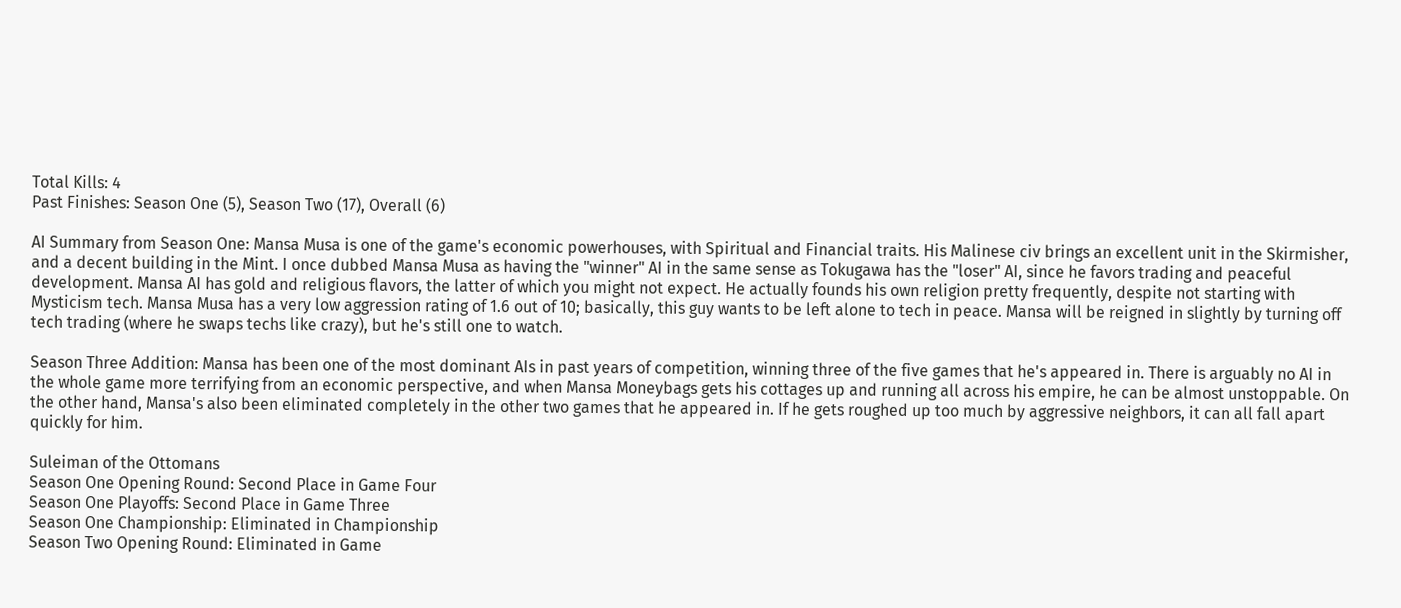Total Kills: 4
Past Finishes: Season One (5), Season Two (17), Overall (6)

AI Summary from Season One: Mansa Musa is one of the game's economic powerhouses, with Spiritual and Financial traits. His Malinese civ brings an excellent unit in the Skirmisher, and a decent building in the Mint. I once dubbed Mansa Musa as having the "winner" AI in the same sense as Tokugawa has the "loser" AI, since he favors trading and peaceful development. Mansa AI has gold and religious flavors, the latter of which you might not expect. He actually founds his own religion pretty frequently, despite not starting with Mysticism tech. Mansa Musa has a very low aggression rating of 1.6 out of 10; basically, this guy wants to be left alone to tech in peace. Mansa will be reigned in slightly by turning off tech trading (where he swaps techs like crazy), but he's still one to watch.

Season Three Addition: Mansa has been one of the most dominant AIs in past years of competition, winning three of the five games that he's appeared in. There is arguably no AI in the whole game more terrifying from an economic perspective, and when Mansa Moneybags gets his cottages up and running all across his empire, he can be almost unstoppable. On the other hand, Mansa's also been eliminated completely in the other two games that he appeared in. If he gets roughed up too much by aggressive neighbors, it can all fall apart quickly for him.

Suleiman of the Ottomans
Season One Opening Round: Second Place in Game Four
Season One Playoffs: Second Place in Game Three
Season One Championship: Eliminated in Championship
Season Two Opening Round: Eliminated in Game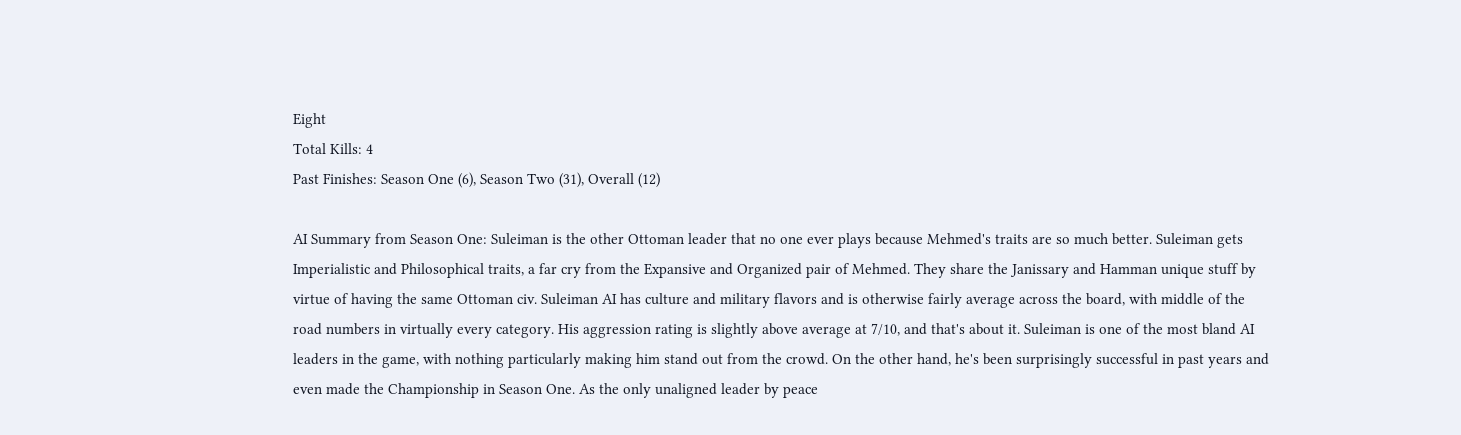Eight
Total Kills: 4
Past Finishes: Season One (6), Season Two (31), Overall (12)

AI Summary from Season One: Suleiman is the other Ottoman leader that no one ever plays because Mehmed's traits are so much better. Suleiman gets Imperialistic and Philosophical traits, a far cry from the Expansive and Organized pair of Mehmed. They share the Janissary and Hamman unique stuff by virtue of having the same Ottoman civ. Suleiman AI has culture and military flavors and is otherwise fairly average across the board, with middle of the road numbers in virtually every category. His aggression rating is slightly above average at 7/10, and that's about it. Suleiman is one of the most bland AI leaders in the game, with nothing particularly making him stand out from the crowd. On the other hand, he's been surprisingly successful in past years and even made the Championship in Season One. As the only unaligned leader by peace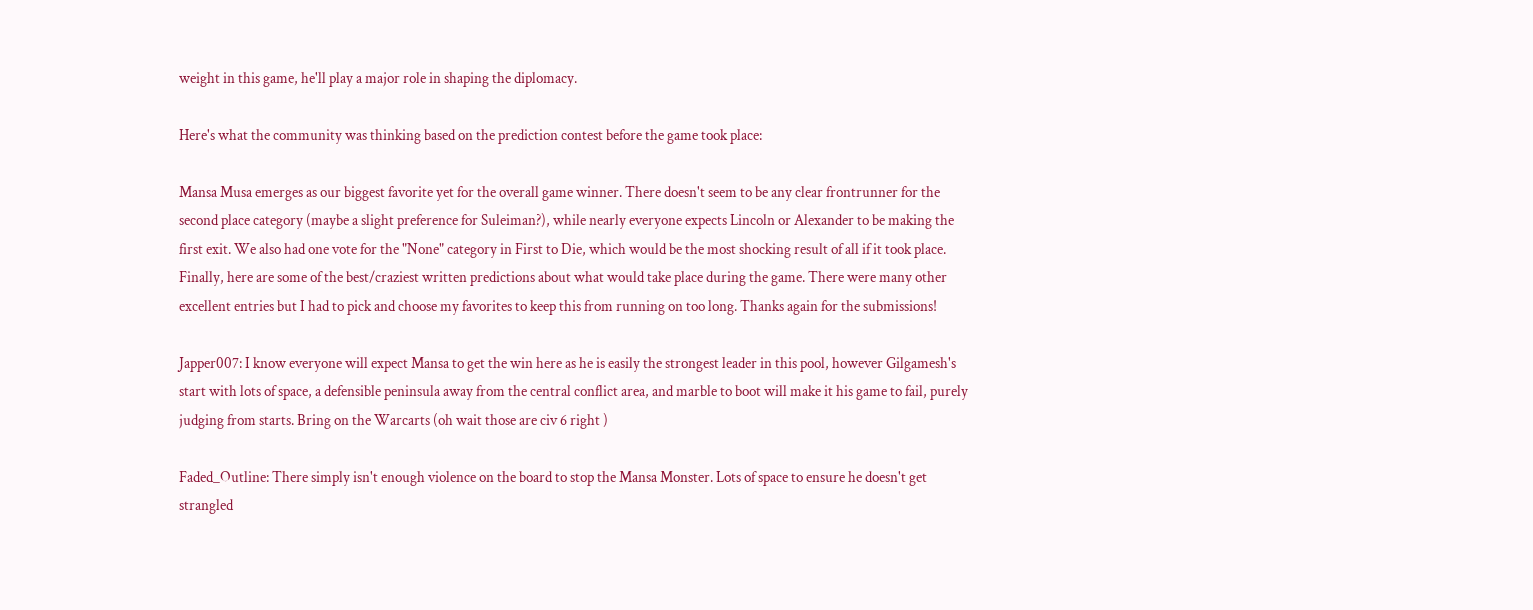weight in this game, he'll play a major role in shaping the diplomacy.

Here's what the community was thinking based on the prediction contest before the game took place:

Mansa Musa emerges as our biggest favorite yet for the overall game winner. There doesn't seem to be any clear frontrunner for the second place category (maybe a slight preference for Suleiman?), while nearly everyone expects Lincoln or Alexander to be making the first exit. We also had one vote for the "None" category in First to Die, which would be the most shocking result of all if it took place. Finally, here are some of the best/craziest written predictions about what would take place during the game. There were many other excellent entries but I had to pick and choose my favorites to keep this from running on too long. Thanks again for the submissions!

Japper007: I know everyone will expect Mansa to get the win here as he is easily the strongest leader in this pool, however Gilgamesh's start with lots of space, a defensible peninsula away from the central conflict area, and marble to boot will make it his game to fail, purely judging from starts. Bring on the Warcarts (oh wait those are civ 6 right )

Faded_Outline: There simply isn't enough violence on the board to stop the Mansa Monster. Lots of space to ensure he doesn't get strangled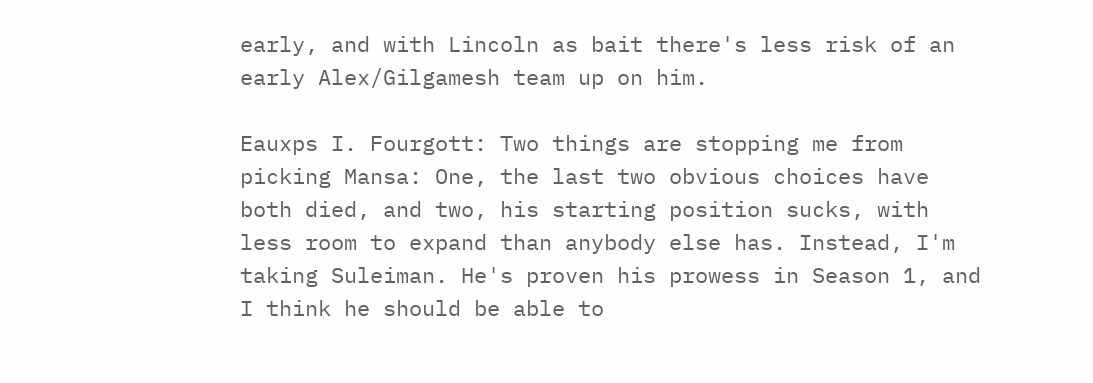early, and with Lincoln as bait there's less risk of an early Alex/Gilgamesh team up on him.

Eauxps I. Fourgott: Two things are stopping me from picking Mansa: One, the last two obvious choices have both died, and two, his starting position sucks, with less room to expand than anybody else has. Instead, I'm taking Suleiman. He's proven his prowess in Season 1, and I think he should be able to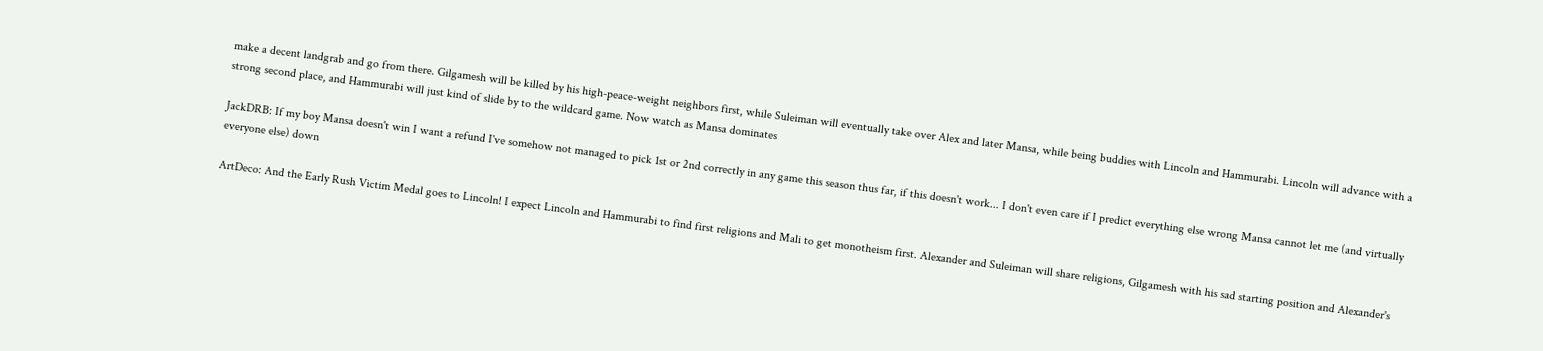make a decent landgrab and go from there. Gilgamesh will be killed by his high-peace-weight neighbors first, while Suleiman will eventually take over Alex and later Mansa, while being buddies with Lincoln and Hammurabi. Lincoln will advance with a strong second place, and Hammurabi will just kind of slide by to the wildcard game. Now watch as Mansa dominates

JackDRB: If my boy Mansa doesn't win I want a refund I've somehow not managed to pick 1st or 2nd correctly in any game this season thus far, if this doesn't work... I don't even care if I predict everything else wrong Mansa cannot let me (and virtually everyone else) down

ArtDeco: And the Early Rush Victim Medal goes to Lincoln! I expect Lincoln and Hammurabi to find first religions and Mali to get monotheism first. Alexander and Suleiman will share religions, Gilgamesh with his sad starting position and Alexander's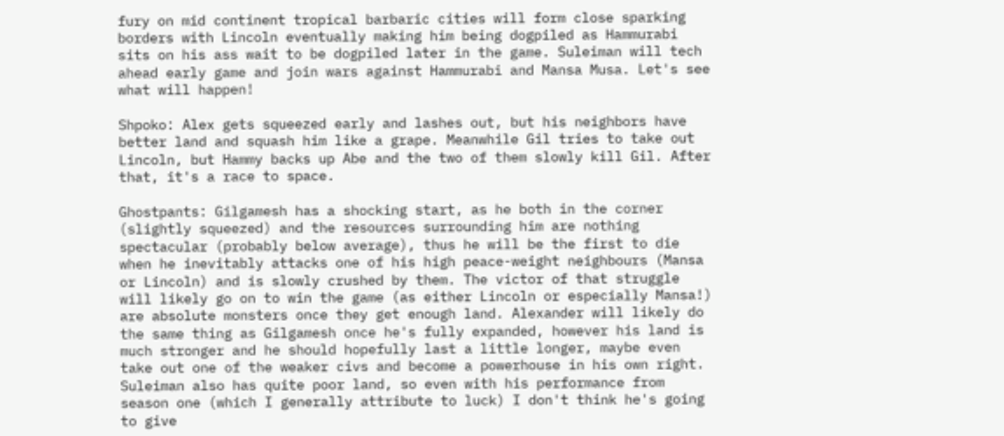fury on mid continent tropical barbaric cities will form close sparking borders with Lincoln eventually making him being dogpiled as Hammurabi sits on his ass wait to be dogpiled later in the game. Suleiman will tech ahead early game and join wars against Hammurabi and Mansa Musa. Let's see what will happen!

Shpoko: Alex gets squeezed early and lashes out, but his neighbors have better land and squash him like a grape. Meanwhile Gil tries to take out Lincoln, but Hammy backs up Abe and the two of them slowly kill Gil. After that, it's a race to space.

Ghostpants: Gilgamesh has a shocking start, as he both in the corner (slightly squeezed) and the resources surrounding him are nothing spectacular (probably below average), thus he will be the first to die when he inevitably attacks one of his high peace-weight neighbours (Mansa or Lincoln) and is slowly crushed by them. The victor of that struggle will likely go on to win the game (as either Lincoln or especially Mansa!) are absolute monsters once they get enough land. Alexander will likely do the same thing as Gilgamesh once he's fully expanded, however his land is much stronger and he should hopefully last a little longer, maybe even take out one of the weaker civs and become a powerhouse in his own right. Suleiman also has quite poor land, so even with his performance from season one (which I generally attribute to luck) I don't think he's going to give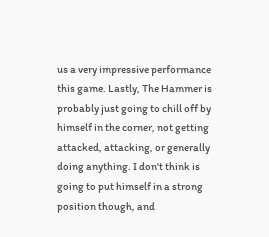us a very impressive performance this game. Lastly, The Hammer is probably just going to chill off by himself in the corner, not getting attacked, attacking, or generally doing anything. I don't think is going to put himself in a strong position though, and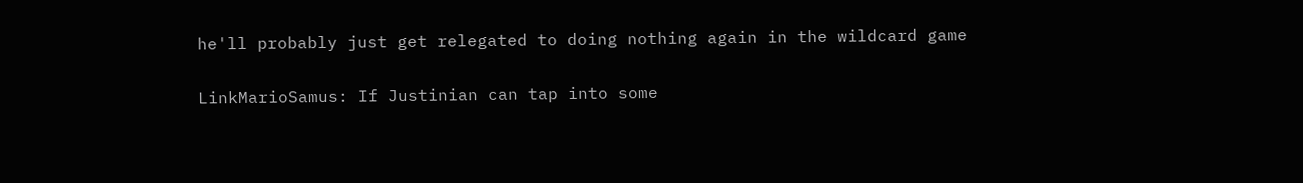he'll probably just get relegated to doing nothing again in the wildcard game

LinkMarioSamus: If Justinian can tap into some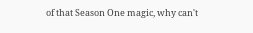of that Season One magic, why can't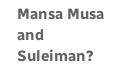Mansa Musa and Suleiman?